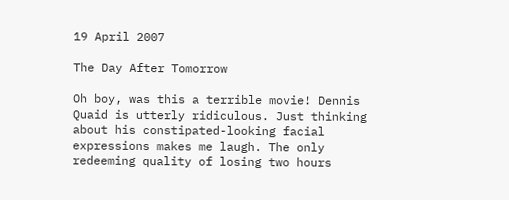19 April 2007

The Day After Tomorrow

Oh boy, was this a terrible movie! Dennis Quaid is utterly ridiculous. Just thinking about his constipated-looking facial expressions makes me laugh. The only redeeming quality of losing two hours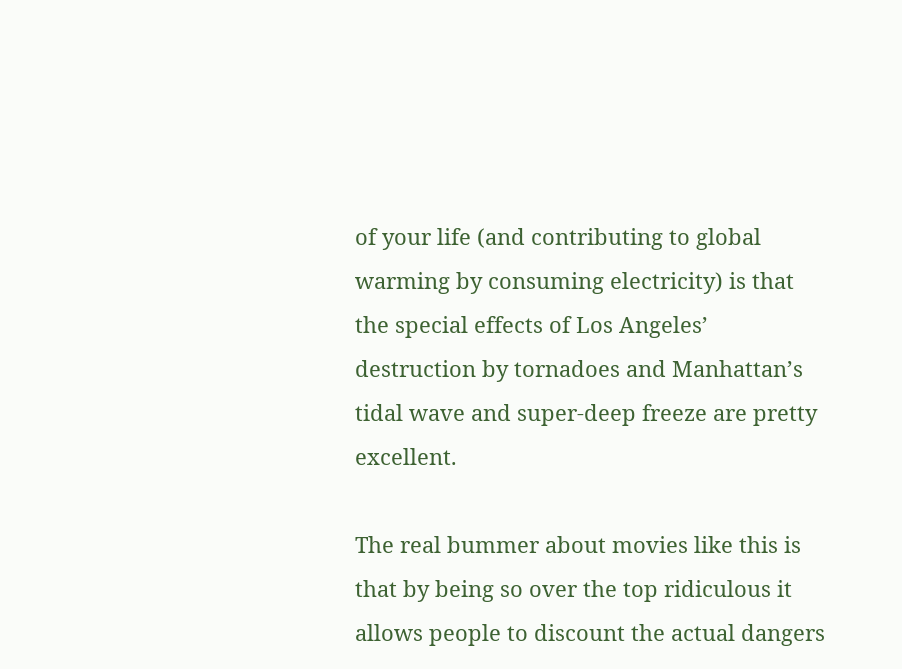of your life (and contributing to global warming by consuming electricity) is that the special effects of Los Angeles’ destruction by tornadoes and Manhattan’s tidal wave and super-deep freeze are pretty excellent.

The real bummer about movies like this is that by being so over the top ridiculous it allows people to discount the actual dangers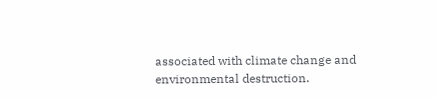associated with climate change and environmental destruction.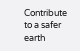Contribute to a safer earth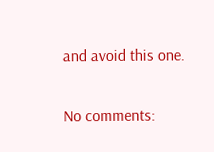and avoid this one.

No comments: